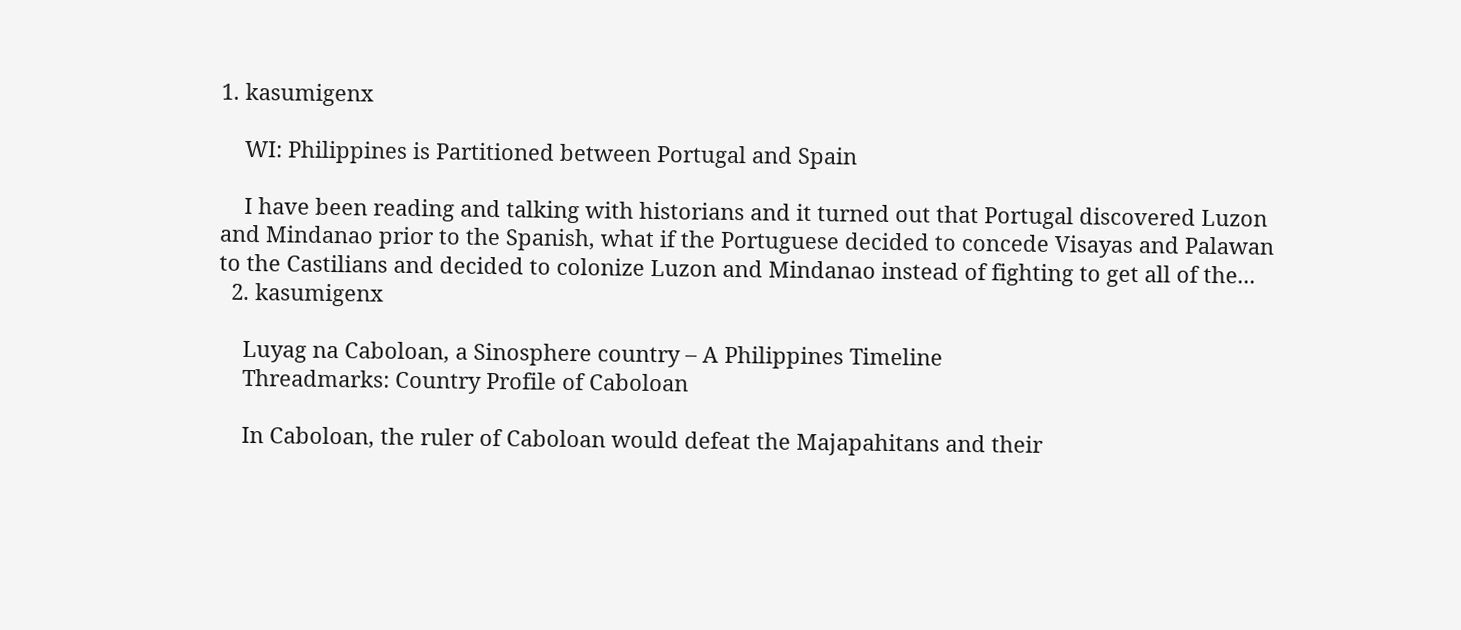1. kasumigenx

    WI: Philippines is Partitioned between Portugal and Spain

    I have been reading and talking with historians and it turned out that Portugal discovered Luzon and Mindanao prior to the Spanish, what if the Portuguese decided to concede Visayas and Palawan to the Castilians and decided to colonize Luzon and Mindanao instead of fighting to get all of the...
  2. kasumigenx

    Luyag na Caboloan, a Sinosphere country – A Philippines Timeline
    Threadmarks: Country Profile of Caboloan

    In Caboloan, the ruler of Caboloan would defeat the Majapahitans and their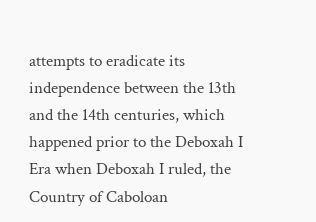attempts to eradicate its independence between the 13th and the 14th centuries, which happened prior to the Deboxah I Era when Deboxah I ruled, the Country of Caboloan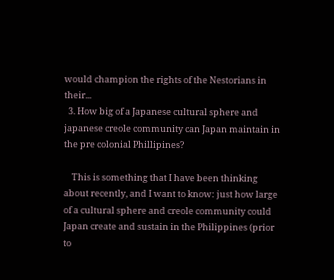would champion the rights of the Nestorians in their...
  3. How big of a Japanese cultural sphere and japanese creole community can Japan maintain in the pre colonial Phillipines?

    This is something that I have been thinking about recently, and I want to know: just how large of a cultural sphere and creole community could Japan create and sustain in the Philippines (prior to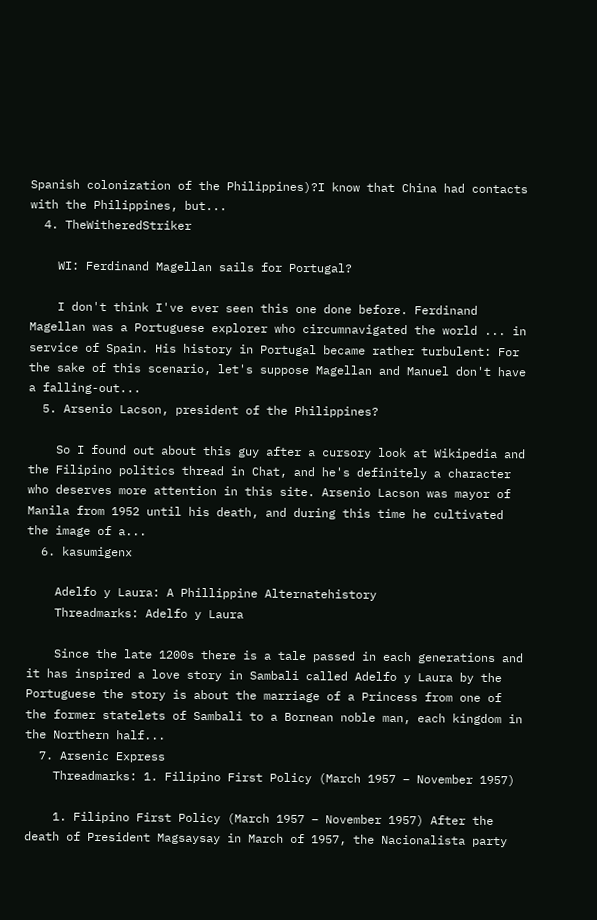Spanish colonization of the Philippines)?I know that China had contacts with the Philippines, but...
  4. TheWitheredStriker

    WI: Ferdinand Magellan sails for Portugal?

    I don't think I've ever seen this one done before. Ferdinand Magellan was a Portuguese explorer who circumnavigated the world ... in service of Spain. His history in Portugal became rather turbulent: For the sake of this scenario, let's suppose Magellan and Manuel don't have a falling-out...
  5. Arsenio Lacson, president of the Philippines?

    So I found out about this guy after a cursory look at Wikipedia and the Filipino politics thread in Chat, and he's definitely a character who deserves more attention in this site. Arsenio Lacson was mayor of Manila from 1952 until his death, and during this time he cultivated the image of a...
  6. kasumigenx

    Adelfo y Laura: A Phillippine Alternatehistory
    Threadmarks: Adelfo y Laura

    Since the late 1200s there is a tale passed in each generations and it has inspired a love story in Sambali called Adelfo y Laura by the Portuguese the story is about the marriage of a Princess from one of the former statelets of Sambali to a Bornean noble man, each kingdom in the Northern half...
  7. Arsenic Express
    Threadmarks: 1. Filipino First Policy (March 1957 – November 1957)

    1. Filipino First Policy (March 1957 – November 1957) After the death of President Magsaysay in March of 1957, the Nacionalista party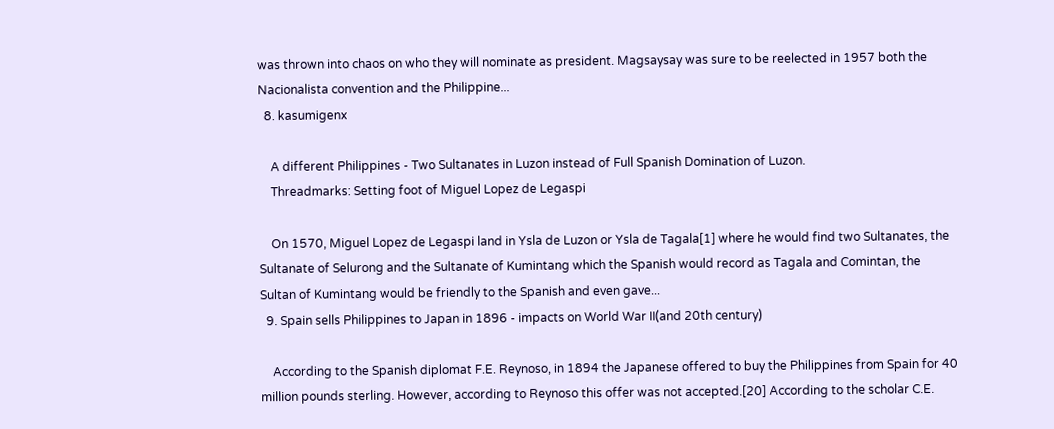was thrown into chaos on who they will nominate as president. Magsaysay was sure to be reelected in 1957 both the Nacionalista convention and the Philippine...
  8. kasumigenx

    A different Philippines - Two Sultanates in Luzon instead of Full Spanish Domination of Luzon.
    Threadmarks: Setting foot of Miguel Lopez de Legaspi

    On 1570, Miguel Lopez de Legaspi land in Ysla de Luzon or Ysla de Tagala[1] where he would find two Sultanates, the Sultanate of Selurong and the Sultanate of Kumintang which the Spanish would record as Tagala and Comintan, the Sultan of Kumintang would be friendly to the Spanish and even gave...
  9. Spain sells Philippines to Japan in 1896 - impacts on World War II(and 20th century)

    According to the Spanish diplomat F.E. Reynoso, in 1894 the Japanese offered to buy the Philippines from Spain for 40 million pounds sterling. However, according to Reynoso this offer was not accepted.[20] According to the scholar C.E.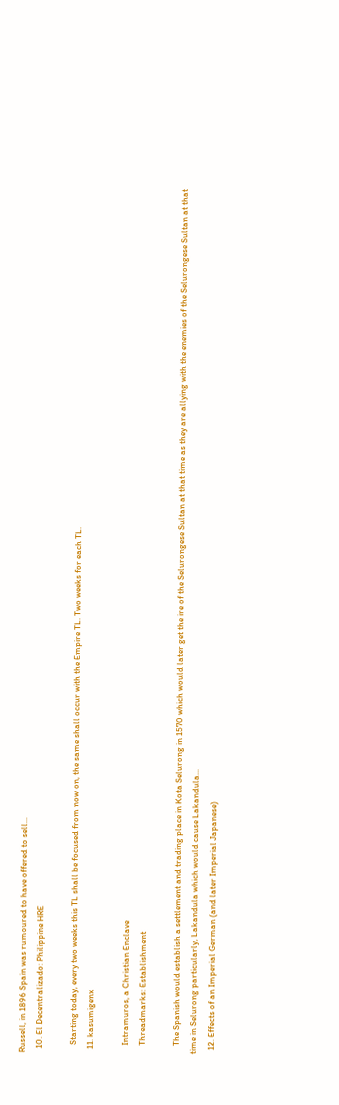Russell, in 1896 Spain was rumoured to have offered to sell...
  10. El Decentralizado: Philippine HRE

    Starting today, every two weeks this TL shall be focused from now on, the same shall occur with the Empire TL. Two weeks for each TL.
  11. kasumigenx

    Intramuros, a Christian Enclave
    Threadmarks: Establishment

    The Spanish would establish a settlement and trading place in Kota Selurong in 1570 which would later get the ire of the Selurongese Sultan at that time as they are allying with the enemies of the Selurongese Sultan at that time in Selurong particularly, Lakandula which would cause Lakandula...
  12. Effects of an Imperial German (and later Imperial Japanese)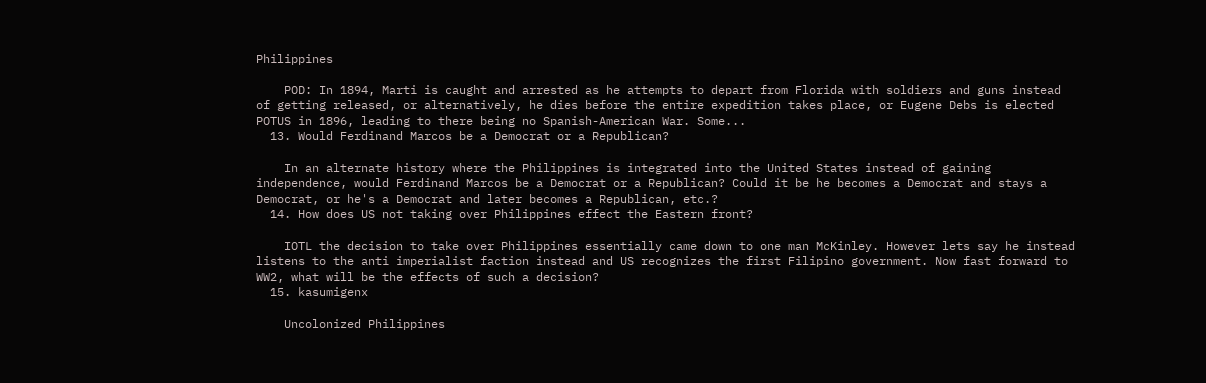Philippines

    POD: In 1894, Marti is caught and arrested as he attempts to depart from Florida with soldiers and guns instead of getting released, or alternatively, he dies before the entire expedition takes place, or Eugene Debs is elected POTUS in 1896, leading to there being no Spanish-American War. Some...
  13. Would Ferdinand Marcos be a Democrat or a Republican?

    In an alternate history where the Philippines is integrated into the United States instead of gaining independence, would Ferdinand Marcos be a Democrat or a Republican? Could it be he becomes a Democrat and stays a Democrat, or he's a Democrat and later becomes a Republican, etc.?
  14. How does US not taking over Philippines effect the Eastern front?

    IOTL the decision to take over Philippines essentially came down to one man McKinley. However lets say he instead listens to the anti imperialist faction instead and US recognizes the first Filipino government. Now fast forward to WW2, what will be the effects of such a decision?
  15. kasumigenx

    Uncolonized Philippines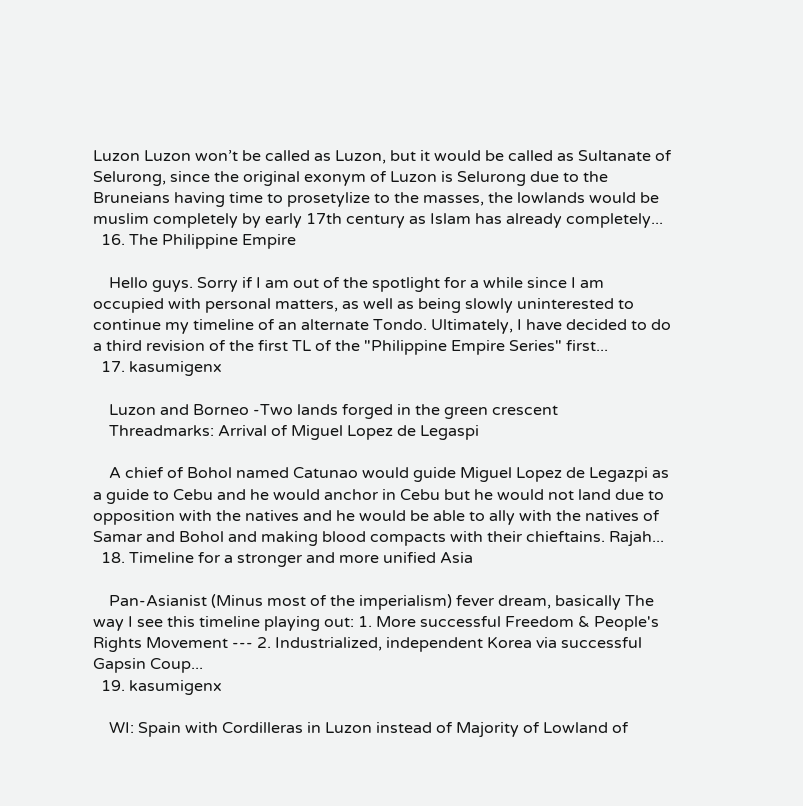Luzon Luzon won’t be called as Luzon, but it would be called as Sultanate of Selurong, since the original exonym of Luzon is Selurong due to the Bruneians having time to prosetylize to the masses, the lowlands would be muslim completely by early 17th century as Islam has already completely...
  16. The Philippine Empire

    Hello guys. Sorry if I am out of the spotlight for a while since I am occupied with personal matters, as well as being slowly uninterested to continue my timeline of an alternate Tondo. Ultimately, I have decided to do a third revision of the first TL of the "Philippine Empire Series" first...
  17. kasumigenx

    Luzon and Borneo -Two lands forged in the green crescent
    Threadmarks: Arrival of Miguel Lopez de Legaspi

    A chief of Bohol named Catunao would guide Miguel Lopez de Legazpi as a guide to Cebu and he would anchor in Cebu but he would not land due to opposition with the natives and he would be able to ally with the natives of Samar and Bohol and making blood compacts with their chieftains. Rajah...
  18. Timeline for a stronger and more unified Asia

    Pan-Asianist (Minus most of the imperialism) fever dream, basically The way I see this timeline playing out: 1. More successful Freedom & People's Rights Movement --- 2. Industrialized, independent Korea via successful Gapsin Coup...
  19. kasumigenx

    WI: Spain with Cordilleras in Luzon instead of Majority of Lowland of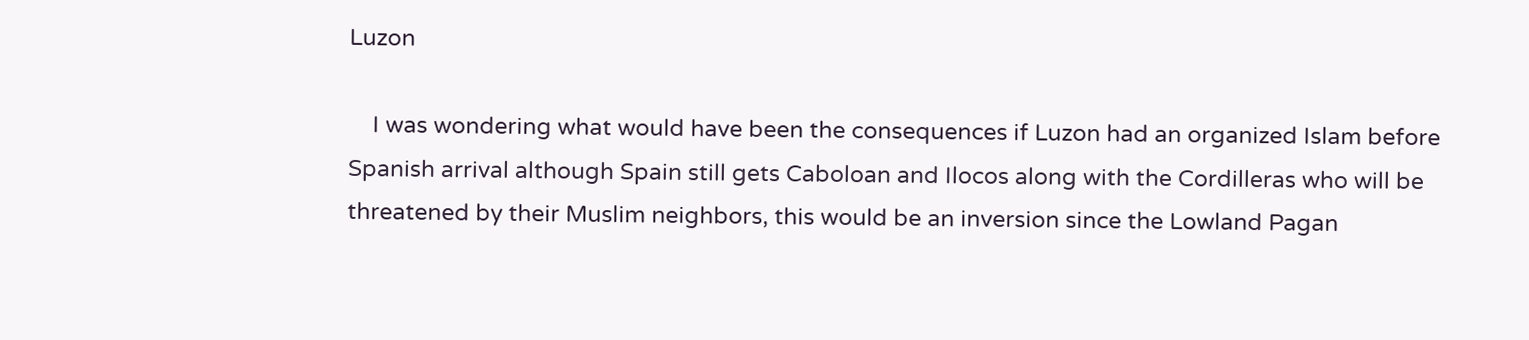Luzon

    I was wondering what would have been the consequences if Luzon had an organized Islam before Spanish arrival although Spain still gets Caboloan and Ilocos along with the Cordilleras who will be threatened by their Muslim neighbors, this would be an inversion since the Lowland Pagan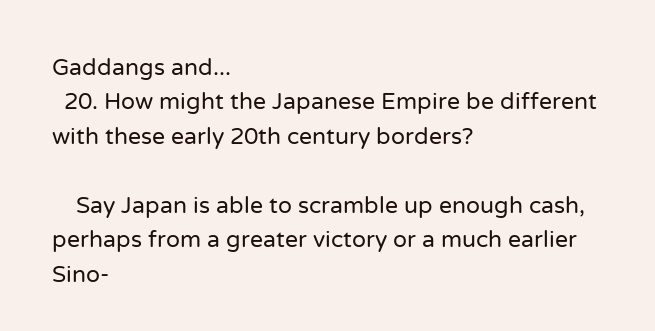Gaddangs and...
  20. How might the Japanese Empire be different with these early 20th century borders?

    Say Japan is able to scramble up enough cash, perhaps from a greater victory or a much earlier Sino-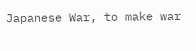Japanese War, to make war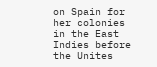on Spain for her colonies in the East Indies before the Unites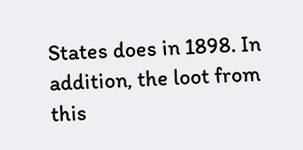States does in 1898. In addition, the loot from this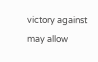victory against may allow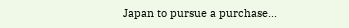Japan to pursue a purchase...